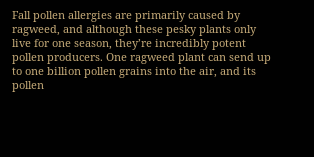Fall pollen allergies are primarily caused by ragweed, and although these pesky plants only live for one season, they’re incredibly potent pollen producers. One ragweed plant can send up to one billion pollen grains into the air, and its pollen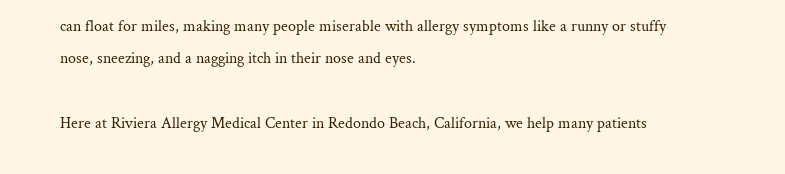can float for miles, making many people miserable with allergy symptoms like a runny or stuffy nose, sneezing, and a nagging itch in their nose and eyes.

Here at Riviera Allergy Medical Center in Redondo Beach, California, we help many patients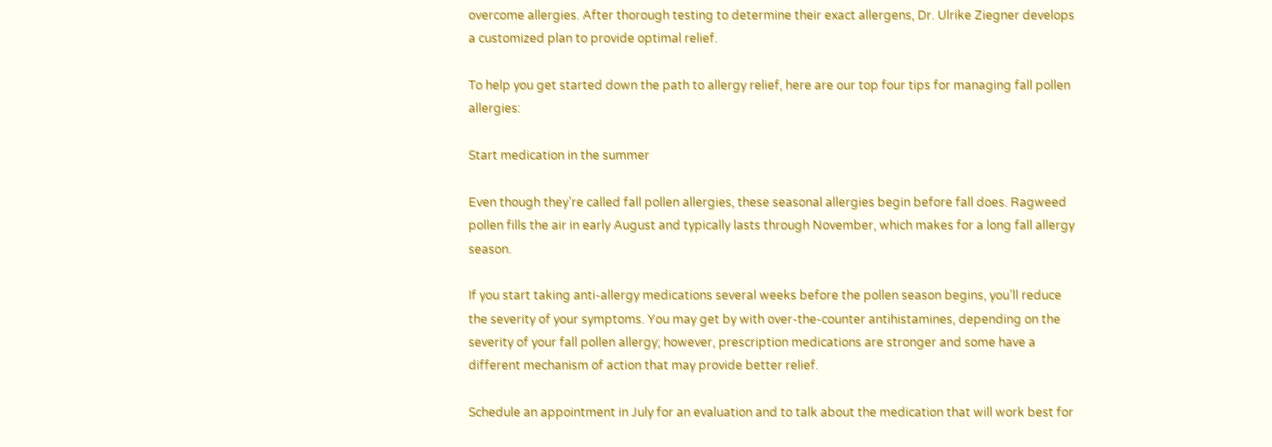overcome allergies. After thorough testing to determine their exact allergens, Dr. Ulrike Ziegner develops a customized plan to provide optimal relief.

To help you get started down the path to allergy relief, here are our top four tips for managing fall pollen allergies:

Start medication in the summer

Even though they’re called fall pollen allergies, these seasonal allergies begin before fall does. Ragweed pollen fills the air in early August and typically lasts through November, which makes for a long fall allergy season.

If you start taking anti-allergy medications several weeks before the pollen season begins, you’ll reduce the severity of your symptoms. You may get by with over-the-counter antihistamines, depending on the severity of your fall pollen allergy; however, prescription medications are stronger and some have a different mechanism of action that may provide better relief.

Schedule an appointment in July for an evaluation and to talk about the medication that will work best for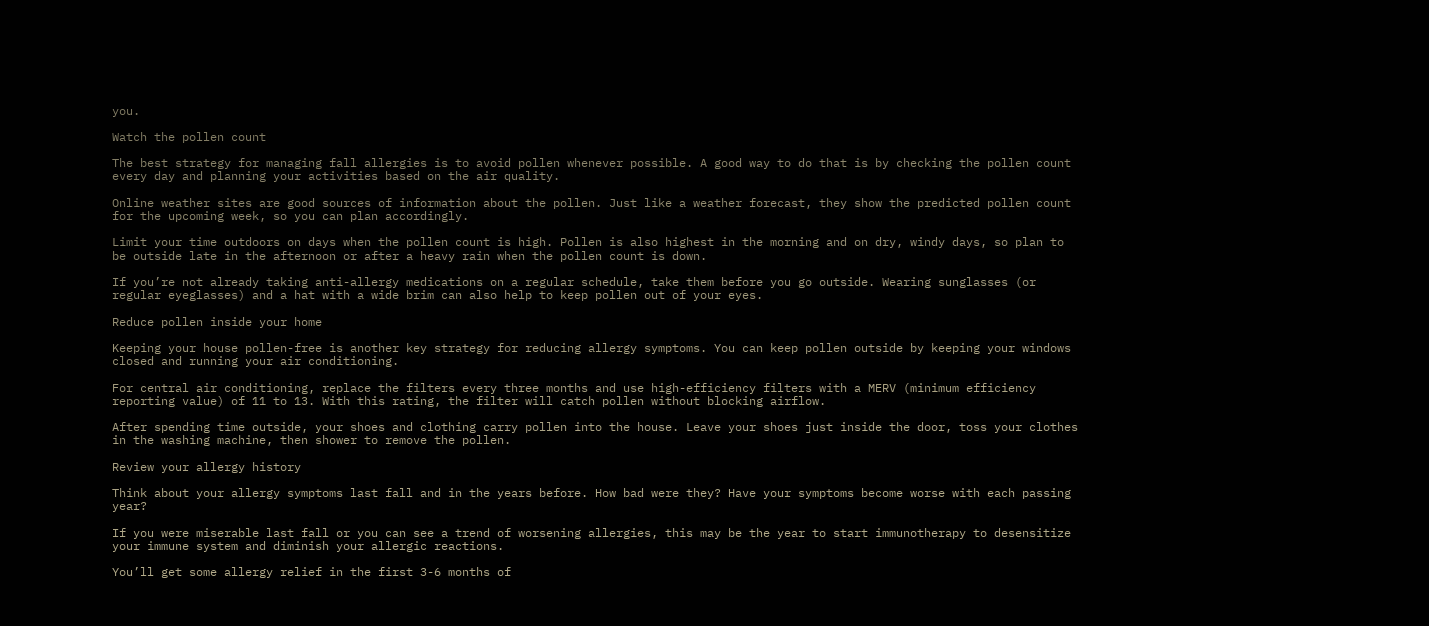you.

Watch the pollen count

The best strategy for managing fall allergies is to avoid pollen whenever possible. A good way to do that is by checking the pollen count every day and planning your activities based on the air quality.

Online weather sites are good sources of information about the pollen. Just like a weather forecast, they show the predicted pollen count for the upcoming week, so you can plan accordingly.

Limit your time outdoors on days when the pollen count is high. Pollen is also highest in the morning and on dry, windy days, so plan to be outside late in the afternoon or after a heavy rain when the pollen count is down.

If you’re not already taking anti-allergy medications on a regular schedule, take them before you go outside. Wearing sunglasses (or regular eyeglasses) and a hat with a wide brim can also help to keep pollen out of your eyes.

Reduce pollen inside your home

Keeping your house pollen-free is another key strategy for reducing allergy symptoms. You can keep pollen outside by keeping your windows closed and running your air conditioning.

For central air conditioning, replace the filters every three months and use high-efficiency filters with a MERV (minimum efficiency reporting value) of 11 to 13. With this rating, the filter will catch pollen without blocking airflow.

After spending time outside, your shoes and clothing carry pollen into the house. Leave your shoes just inside the door, toss your clothes in the washing machine, then shower to remove the pollen.

Review your allergy history

Think about your allergy symptoms last fall and in the years before. How bad were they? Have your symptoms become worse with each passing year?

If you were miserable last fall or you can see a trend of worsening allergies, this may be the year to start immunotherapy to desensitize your immune system and diminish your allergic reactions.

You’ll get some allergy relief in the first 3-6 months of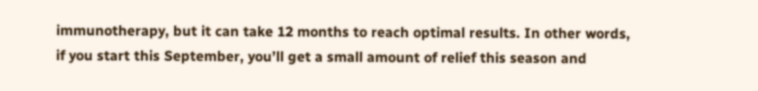immunotherapy, but it can take 12 months to reach optimal results. In other words, if you start this September, you’ll get a small amount of relief this season and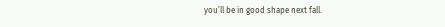you’ll be in good shape next fall.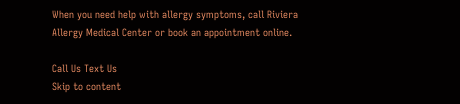When you need help with allergy symptoms, call Riviera Allergy Medical Center or book an appointment online.

Call Us Text Us
Skip to content